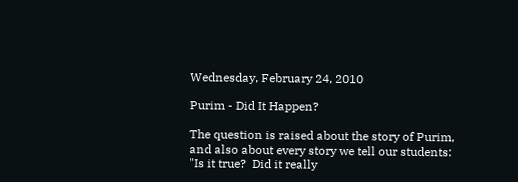Wednesday, February 24, 2010

Purim - Did It Happen?

The question is raised about the story of Purim, and also about every story we tell our students:  "Is it true?  Did it really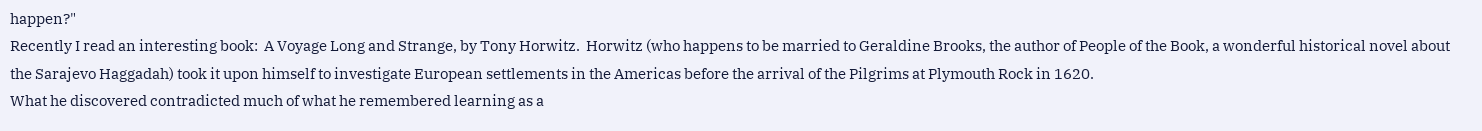happen?"
Recently I read an interesting book:  A Voyage Long and Strange, by Tony Horwitz.  Horwitz (who happens to be married to Geraldine Brooks, the author of People of the Book, a wonderful historical novel about the Sarajevo Haggadah) took it upon himself to investigate European settlements in the Americas before the arrival of the Pilgrims at Plymouth Rock in 1620.
What he discovered contradicted much of what he remembered learning as a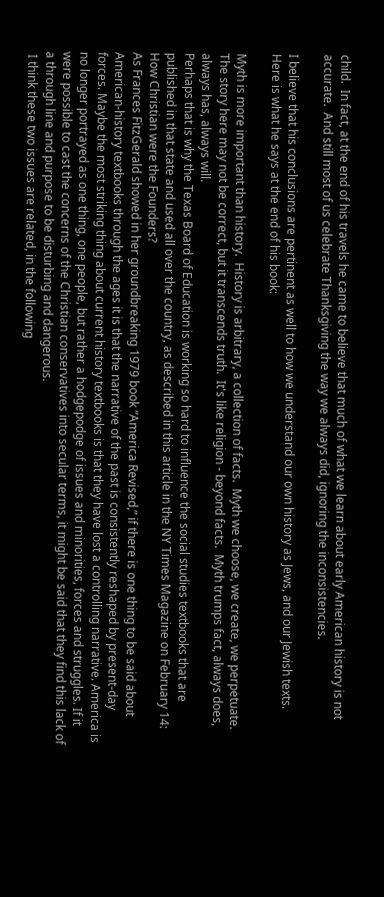child.  In fact, at the end of his travels he came to believe that much of what we learn about early American history is not accurate.  And still most of us celebrate Thanksgiving the way we always did, ignoring the inconsistencies.

I believe that his conclusions are pertinent as well to how we understand our own history as Jews, and our Jewish texts.
Here is what he says at the end of his book:

Myth is more important than history.  History is arbitrary, a collection of facts.  Myth we choose, we create, we perpetuate.
The story here may not be correct, but it transcends truth.  It's like religion - beyond facts.  Myth trumps fact, always does, always has, always will.
Perhaps that is why the Texas Board of Education is working so hard to influence the social studies textbooks that are published in that state and used all over the country, as described in this article in the NY Times Magazine on February 14:  How Christian were the Founders?
As Frances FitzGerald showed in her groundbreaking 1979 book “America Revised,” if there is one thing to be said about American-history textbooks through the ages it is that the narrative of the past is consistently reshaped by present-day forces. Maybe the most striking thing about current history textbooks is that they have lost a controlling narrative. America is no longer portrayed as one thing, one people, but rather a hodgepodge of issues and minorities, forces and struggles. If it were possible to cast the concerns of the Christian conservatives into secular terms, it might be said that they find this lack of a through line and purpose to be disturbing and dangerous.
 I think these two issues are related, in the following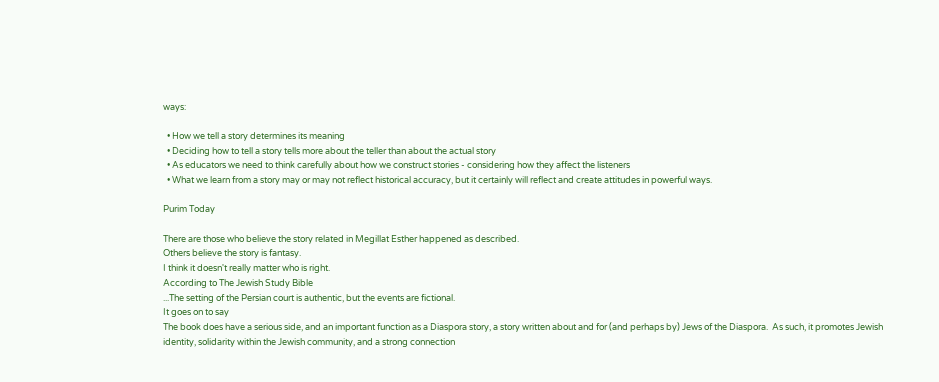ways:

  • How we tell a story determines its meaning
  • Deciding how to tell a story tells more about the teller than about the actual story
  • As educators we need to think carefully about how we construct stories - considering how they affect the listeners
  • What we learn from a story may or may not reflect historical accuracy, but it certainly will reflect and create attitudes in powerful ways.

Purim Today

There are those who believe the story related in Megillat Esther happened as described.
Others believe the story is fantasy.
I think it doesn't really matter who is right.
According to The Jewish Study Bible
...The setting of the Persian court is authentic, but the events are fictional.
It goes on to say
The book does have a serious side, and an important function as a Diaspora story, a story written about and for (and perhaps by) Jews of the Diaspora.  As such, it promotes Jewish identity, solidarity within the Jewish community, and a strong connection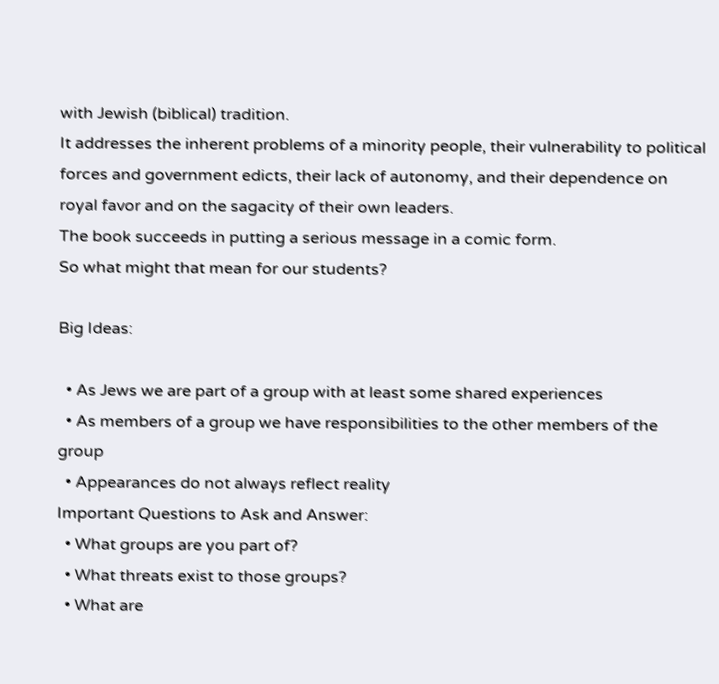with Jewish (biblical) tradition.
It addresses the inherent problems of a minority people, their vulnerability to political forces and government edicts, their lack of autonomy, and their dependence on royal favor and on the sagacity of their own leaders.
The book succeeds in putting a serious message in a comic form.
So what might that mean for our students?

Big Ideas:

  • As Jews we are part of a group with at least some shared experiences
  • As members of a group we have responsibilities to the other members of the group
  • Appearances do not always reflect reality
Important Questions to Ask and Answer:
  • What groups are you part of?
  • What threats exist to those groups?
  • What are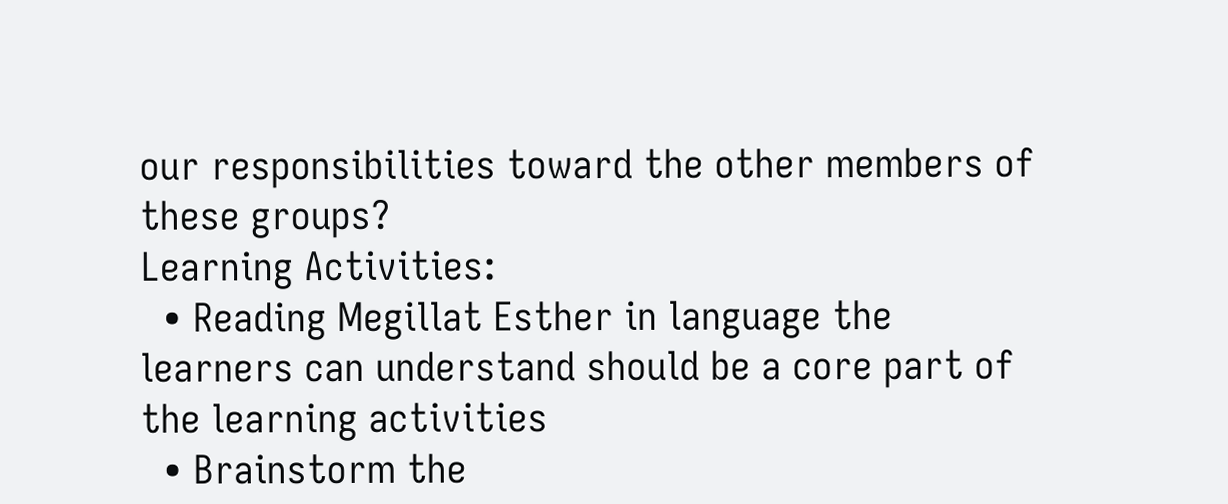our responsibilities toward the other members of these groups?
Learning Activities:
  • Reading Megillat Esther in language the learners can understand should be a core part of the learning activities
  • Brainstorm the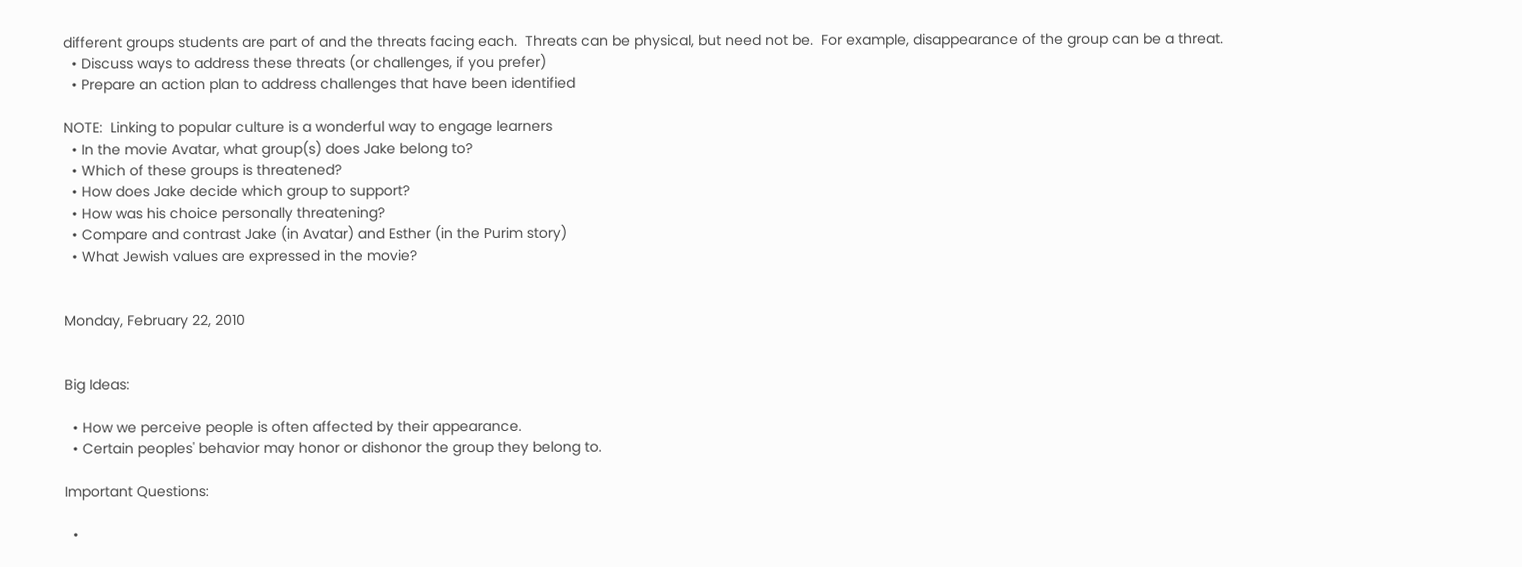different groups students are part of and the threats facing each.  Threats can be physical, but need not be.  For example, disappearance of the group can be a threat.
  • Discuss ways to address these threats (or challenges, if you prefer)
  • Prepare an action plan to address challenges that have been identified

NOTE:  Linking to popular culture is a wonderful way to engage learners
  • In the movie Avatar, what group(s) does Jake belong to?
  • Which of these groups is threatened?
  • How does Jake decide which group to support?
  • How was his choice personally threatening?
  • Compare and contrast Jake (in Avatar) and Esther (in the Purim story)
  • What Jewish values are expressed in the movie?


Monday, February 22, 2010


Big Ideas:

  • How we perceive people is often affected by their appearance.
  • Certain peoples' behavior may honor or dishonor the group they belong to.

Important Questions:

  •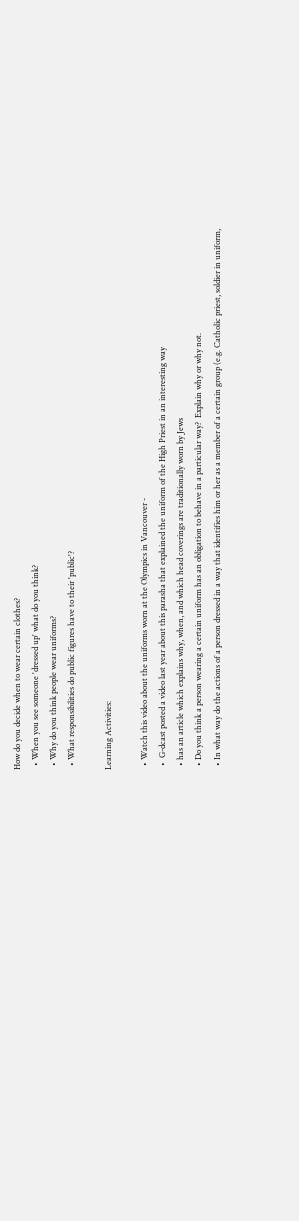How do you decide when to wear certain clothes?
  • When you see someone 'dressed up' what do you think?
  • Why do you think people wear uniforms?
  • What responsibilities do public figures have to their 'public'?

Learning Activities:

  • Watch this video about the uniforms worn at the Olympics in Vancouver -
  •  G-dcast posted a video last year about this parasha that explained the uniform of the High Priest in an interesting way
  • has an article which explains why, when, and which head coverings are traditionally worn by Jews
  • Do you think a person wearing a certain uniform has an obligation to behave in a particular way?  Explain why or why not.
  • In what way do the actions of a person dressed in a way that identifies him or her as a member of a certain group (e.g. Catholic priest, soldier in uniform,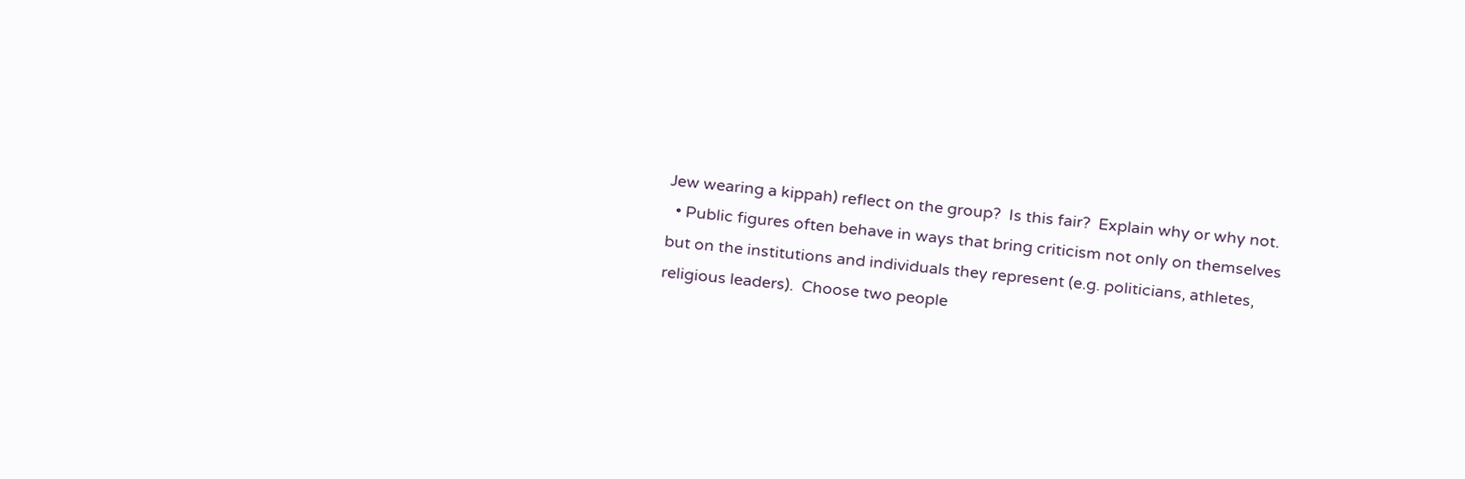Jew wearing a kippah) reflect on the group?  Is this fair?  Explain why or why not.
  • Public figures often behave in ways that bring criticism not only on themselves but on the institutions and individuals they represent (e.g. politicians, athletes, religious leaders).  Choose two people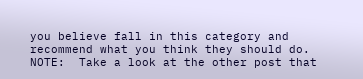you believe fall in this category and recommend what you think they should do.
NOTE:  Take a look at the other post that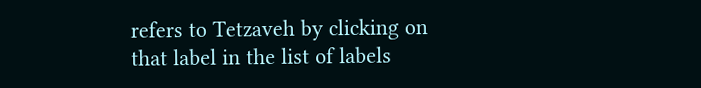refers to Tetzaveh by clicking on that label in the list of labels